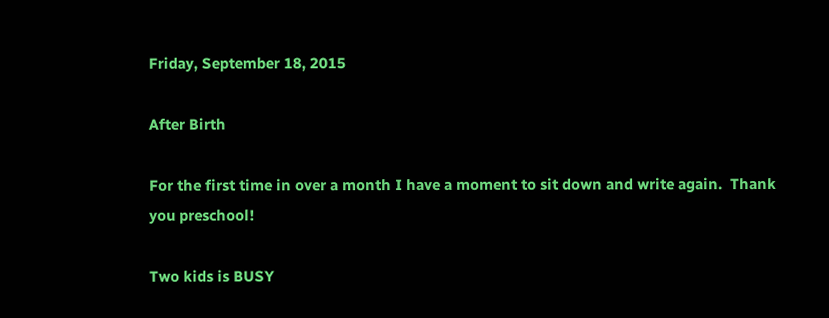Friday, September 18, 2015

After Birth

For the first time in over a month I have a moment to sit down and write again.  Thank you preschool!

Two kids is BUSY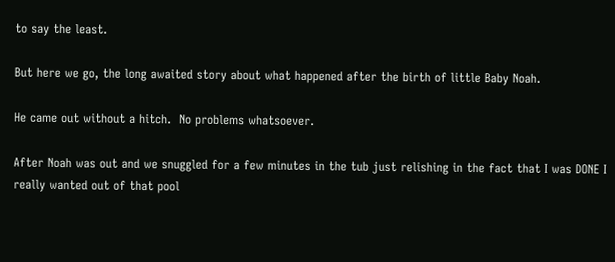to say the least.

But here we go, the long awaited story about what happened after the birth of little Baby Noah.

He came out without a hitch.  No problems whatsoever.

After Noah was out and we snuggled for a few minutes in the tub just relishing in the fact that I was DONE I really wanted out of that pool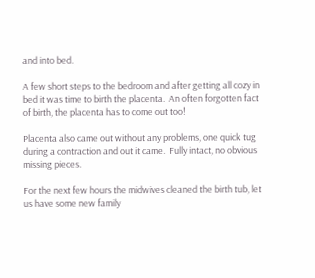and into bed.

A few short steps to the bedroom and after getting all cozy in bed it was time to birth the placenta.  An often forgotten fact of birth, the placenta has to come out too!

Placenta also came out without any problems, one quick tug during a contraction and out it came.  Fully intact, no obvious missing pieces.

For the next few hours the midwives cleaned the birth tub, let us have some new family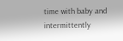time with baby and intermittently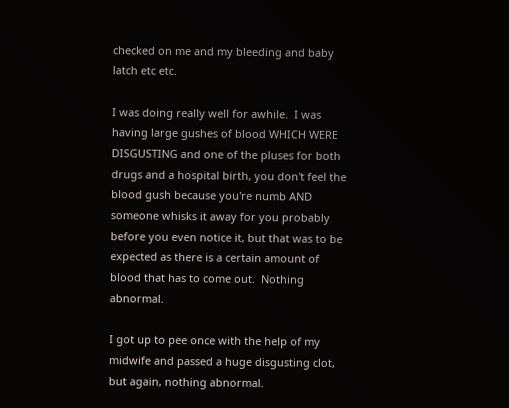checked on me and my bleeding and baby latch etc etc.

I was doing really well for awhile.  I was having large gushes of blood WHICH WERE DISGUSTING and one of the pluses for both drugs and a hospital birth, you don't feel the blood gush because you're numb AND someone whisks it away for you probably before you even notice it, but that was to be expected as there is a certain amount of blood that has to come out.  Nothing abnormal.

I got up to pee once with the help of my midwife and passed a huge disgusting clot, but again, nothing abnormal.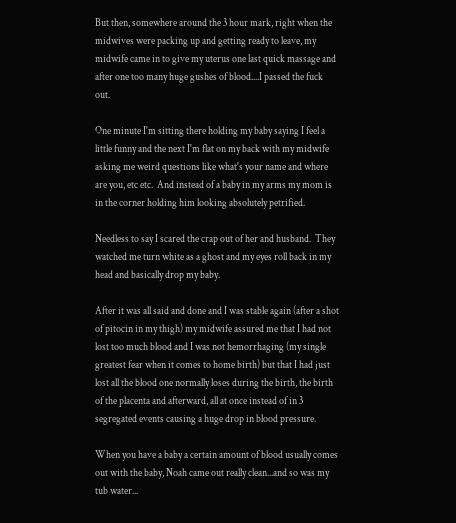But then, somewhere around the 3 hour mark, right when the midwives were packing up and getting ready to leave, my midwife came in to give my uterus one last quick massage and after one too many huge gushes of blood....I passed the fuck out.

One minute I'm sitting there holding my baby saying I feel a little funny and the next I'm flat on my back with my midwife asking me weird questions like what's your name and where are you, etc etc.  And instead of a baby in my arms my mom is in the corner holding him looking absolutely petrified.

Needless to say I scared the crap out of her and husband.  They watched me turn white as a ghost and my eyes roll back in my head and basically drop my baby.

After it was all said and done and I was stable again (after a shot of pitocin in my thigh) my midwife assured me that I had not lost too much blood and I was not hemorrhaging (my single greatest fear when it comes to home birth) but that I had just lost all the blood one normally loses during the birth, the birth of the placenta and afterward, all at once instead of in 3 segregated events causing a huge drop in blood pressure.

When you have a baby a certain amount of blood usually comes out with the baby, Noah came out really clean...and so was my tub water...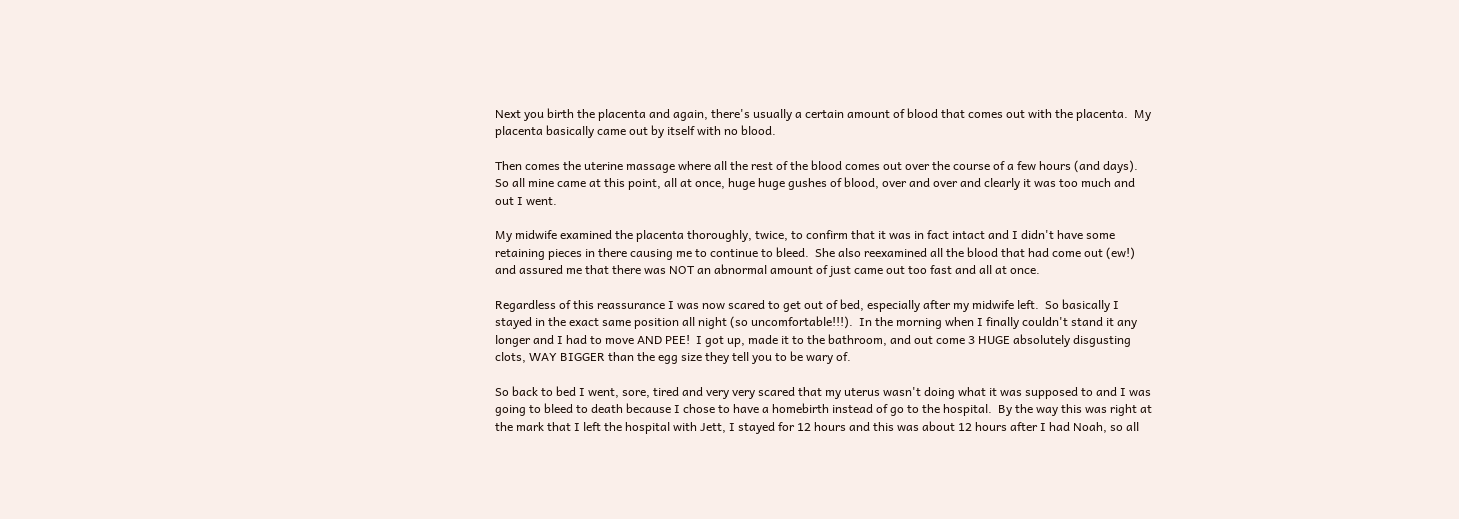Next you birth the placenta and again, there's usually a certain amount of blood that comes out with the placenta.  My placenta basically came out by itself with no blood.

Then comes the uterine massage where all the rest of the blood comes out over the course of a few hours (and days).  So all mine came at this point, all at once, huge huge gushes of blood, over and over and clearly it was too much and out I went.

My midwife examined the placenta thoroughly, twice, to confirm that it was in fact intact and I didn't have some retaining pieces in there causing me to continue to bleed.  She also reexamined all the blood that had come out (ew!) and assured me that there was NOT an abnormal amount of just came out too fast and all at once.

Regardless of this reassurance I was now scared to get out of bed, especially after my midwife left.  So basically I stayed in the exact same position all night (so uncomfortable!!!).  In the morning when I finally couldn't stand it any longer and I had to move AND PEE!  I got up, made it to the bathroom, and out come 3 HUGE absolutely disgusting clots, WAY BIGGER than the egg size they tell you to be wary of.

So back to bed I went, sore, tired and very very scared that my uterus wasn't doing what it was supposed to and I was going to bleed to death because I chose to have a homebirth instead of go to the hospital.  By the way this was right at the mark that I left the hospital with Jett, I stayed for 12 hours and this was about 12 hours after I had Noah, so all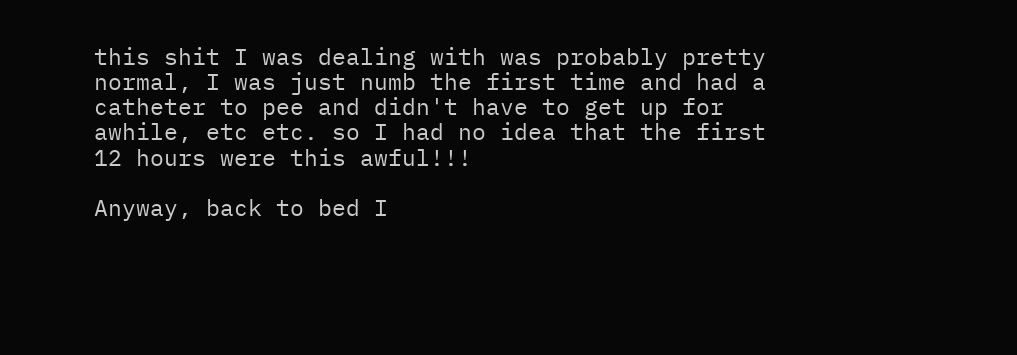this shit I was dealing with was probably pretty normal, I was just numb the first time and had a catheter to pee and didn't have to get up for awhile, etc etc. so I had no idea that the first 12 hours were this awful!!!

Anyway, back to bed I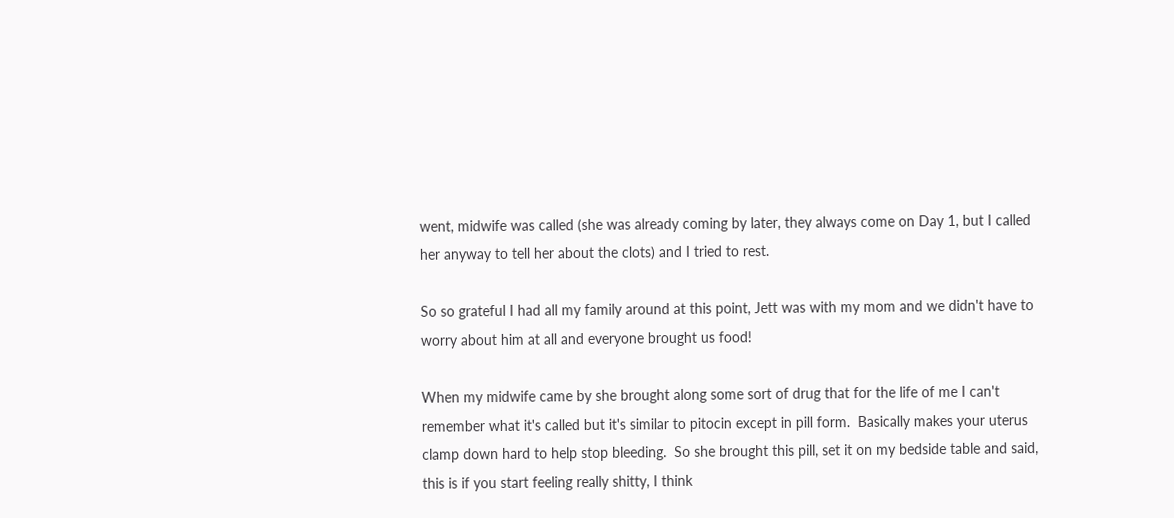went, midwife was called (she was already coming by later, they always come on Day 1, but I called her anyway to tell her about the clots) and I tried to rest.

So so grateful I had all my family around at this point, Jett was with my mom and we didn't have to worry about him at all and everyone brought us food!

When my midwife came by she brought along some sort of drug that for the life of me I can't remember what it's called but it's similar to pitocin except in pill form.  Basically makes your uterus clamp down hard to help stop bleeding.  So she brought this pill, set it on my bedside table and said, this is if you start feeling really shitty, I think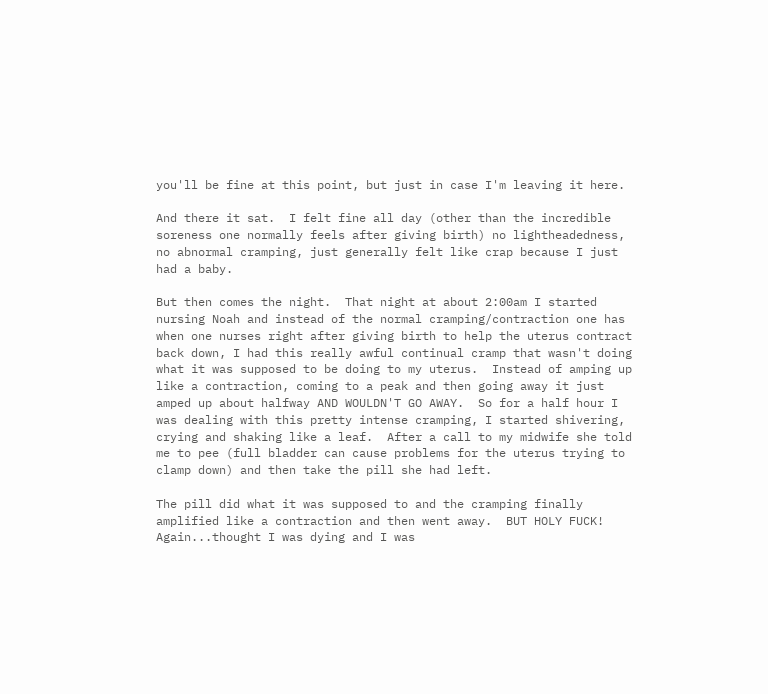you'll be fine at this point, but just in case I'm leaving it here.

And there it sat.  I felt fine all day (other than the incredible soreness one normally feels after giving birth) no lightheadedness, no abnormal cramping, just generally felt like crap because I just had a baby.

But then comes the night.  That night at about 2:00am I started nursing Noah and instead of the normal cramping/contraction one has when one nurses right after giving birth to help the uterus contract back down, I had this really awful continual cramp that wasn't doing what it was supposed to be doing to my uterus.  Instead of amping up like a contraction, coming to a peak and then going away it just amped up about halfway AND WOULDN'T GO AWAY.  So for a half hour I was dealing with this pretty intense cramping, I started shivering, crying and shaking like a leaf.  After a call to my midwife she told me to pee (full bladder can cause problems for the uterus trying to clamp down) and then take the pill she had left.

The pill did what it was supposed to and the cramping finally amplified like a contraction and then went away.  BUT HOLY FUCK!  Again...thought I was dying and I was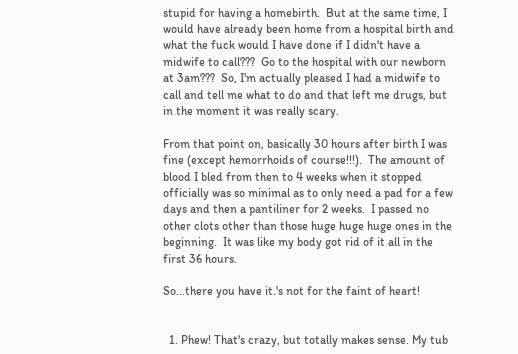stupid for having a homebirth.  But at the same time, I would have already been home from a hospital birth and what the fuck would I have done if I didn't have a midwife to call???  Go to the hospital with our newborn at 3am???  So, I'm actually pleased I had a midwife to call and tell me what to do and that left me drugs, but in the moment it was really scary.

From that point on, basically 30 hours after birth I was fine (except hemorrhoids of course!!!).  The amount of blood I bled from then to 4 weeks when it stopped officially was so minimal as to only need a pad for a few days and then a pantiliner for 2 weeks.  I passed no other clots other than those huge huge huge ones in the beginning.  It was like my body got rid of it all in the first 36 hours.

So...there you have it.'s not for the faint of heart!


  1. Phew! That's crazy, but totally makes sense. My tub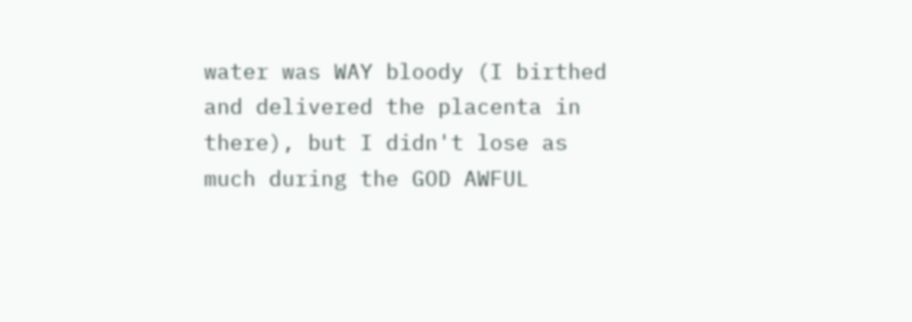water was WAY bloody (I birthed and delivered the placenta in there), but I didn't lose as much during the GOD AWFUL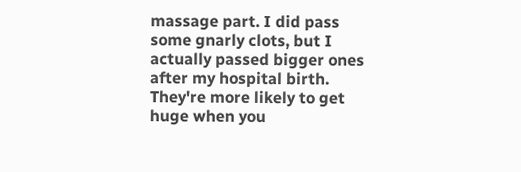massage part. I did pass some gnarly clots, but I actually passed bigger ones after my hospital birth. They're more likely to get huge when you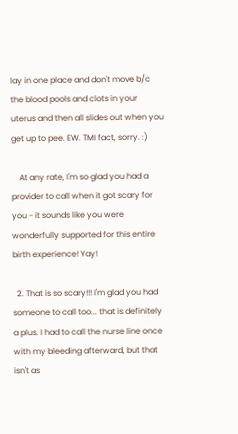lay in one place and don't move b/c the blood pools and clots in your uterus and then all slides out when you get up to pee. EW. TMI fact, sorry. :)

    At any rate, I'm so glad you had a provider to call when it got scary for you - it sounds like you were wonderfully supported for this entire birth experience! Yay!

  2. That is so scary!!! I'm glad you had someone to call too... that is definitely a plus. I had to call the nurse line once with my bleeding afterward, but that isn't as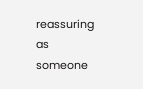reassuring as someone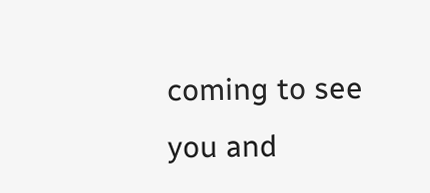coming to see you and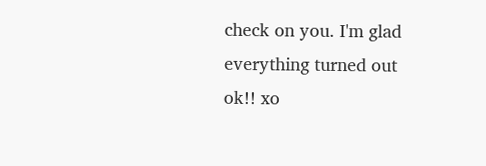check on you. I'm glad everything turned out ok!! xo